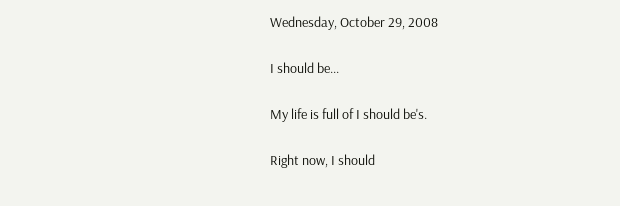Wednesday, October 29, 2008

I should be...

My life is full of I should be's.

Right now, I should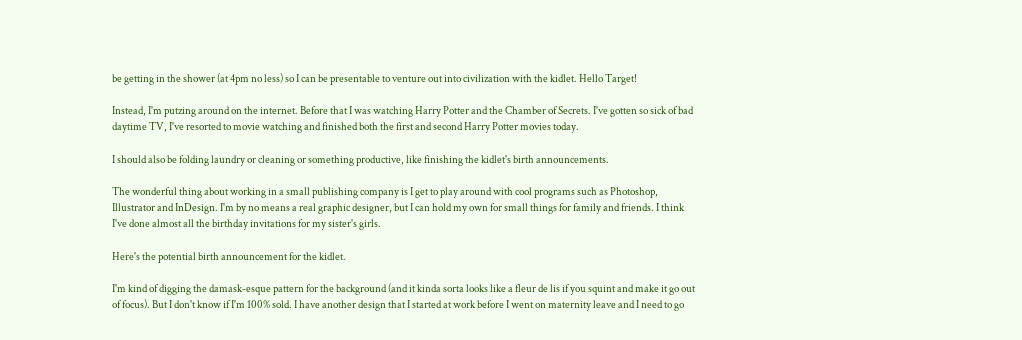be getting in the shower (at 4pm no less) so I can be presentable to venture out into civilization with the kidlet. Hello Target!

Instead, I'm putzing around on the internet. Before that I was watching Harry Potter and the Chamber of Secrets. I've gotten so sick of bad daytime TV, I've resorted to movie watching and finished both the first and second Harry Potter movies today.

I should also be folding laundry or cleaning or something productive, like finishing the kidlet's birth announcements.

The wonderful thing about working in a small publishing company is I get to play around with cool programs such as Photoshop, Illustrator and InDesign. I'm by no means a real graphic designer, but I can hold my own for small things for family and friends. I think I've done almost all the birthday invitations for my sister's girls.

Here's the potential birth announcement for the kidlet.

I'm kind of digging the damask-esque pattern for the background (and it kinda sorta looks like a fleur de lis if you squint and make it go out of focus). But I don't know if I'm 100% sold. I have another design that I started at work before I went on maternity leave and I need to go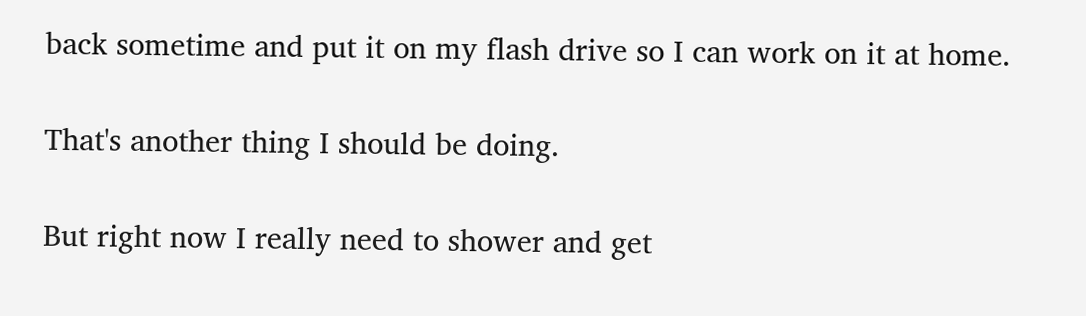back sometime and put it on my flash drive so I can work on it at home.

That's another thing I should be doing.

But right now I really need to shower and get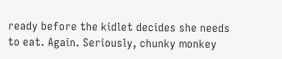ready before the kidlet decides she needs to eat. Again. Seriously, chunky monkey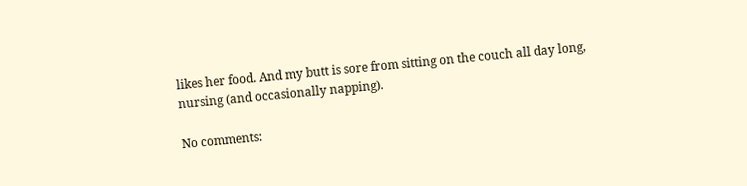likes her food. And my butt is sore from sitting on the couch all day long, nursing (and occasionally napping).

No comments: